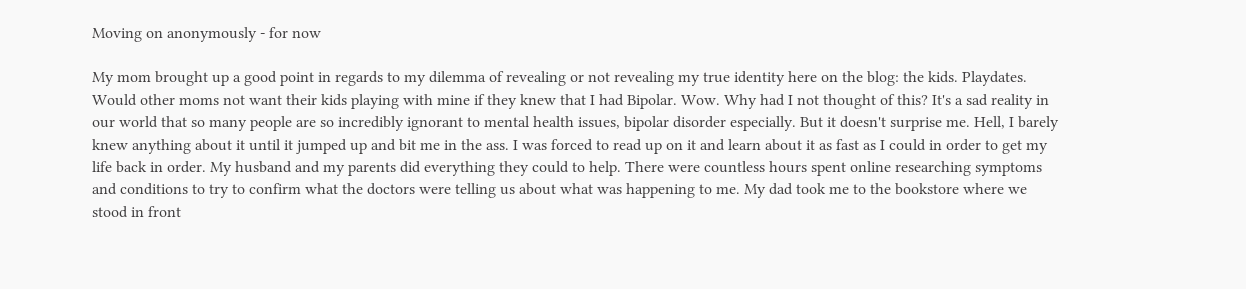Moving on anonymously - for now

My mom brought up a good point in regards to my dilemma of revealing or not revealing my true identity here on the blog: the kids. Playdates. Would other moms not want their kids playing with mine if they knew that I had Bipolar. Wow. Why had I not thought of this? It's a sad reality in our world that so many people are so incredibly ignorant to mental health issues, bipolar disorder especially. But it doesn't surprise me. Hell, I barely knew anything about it until it jumped up and bit me in the ass. I was forced to read up on it and learn about it as fast as I could in order to get my life back in order. My husband and my parents did everything they could to help. There were countless hours spent online researching symptoms and conditions to try to confirm what the doctors were telling us about what was happening to me. My dad took me to the bookstore where we stood in front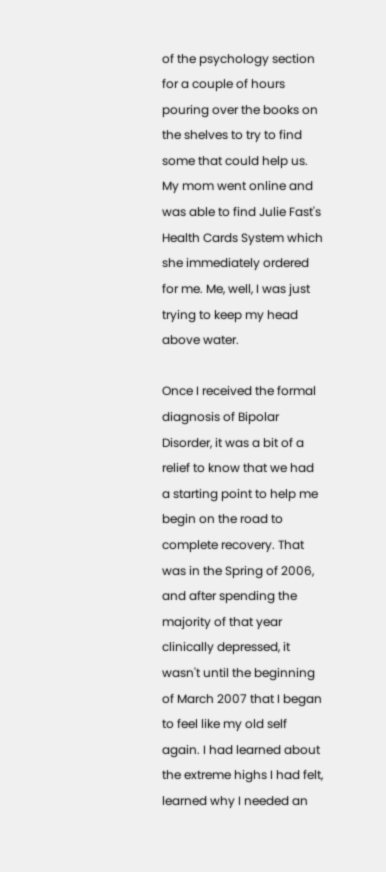of the psychology section for a couple of hours pouring over the books on the shelves to try to find some that could help us. My mom went online and was able to find Julie Fast's Health Cards System which she immediately ordered for me. Me, well, I was just trying to keep my head above water.

Once I received the formal diagnosis of Bipolar Disorder, it was a bit of a relief to know that we had a starting point to help me begin on the road to complete recovery. That was in the Spring of 2006, and after spending the majority of that year clinically depressed, it wasn't until the beginning of March 2007 that I began to feel like my old self again. I had learned about the extreme highs I had felt, learned why I needed an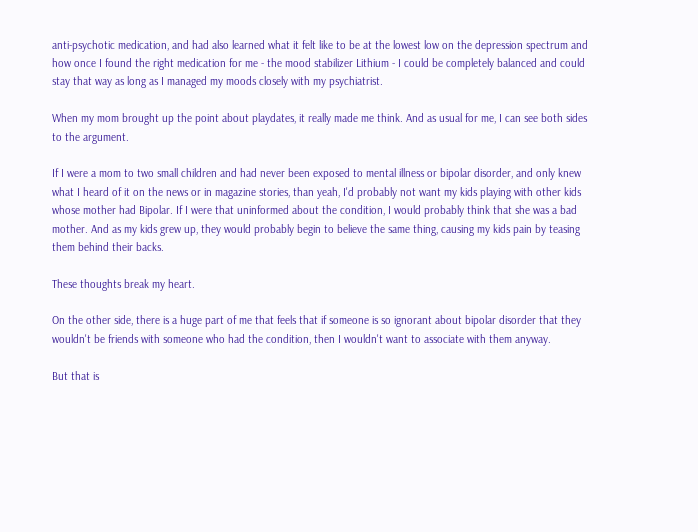anti-psychotic medication, and had also learned what it felt like to be at the lowest low on the depression spectrum and how once I found the right medication for me - the mood stabilizer Lithium - I could be completely balanced and could stay that way as long as I managed my moods closely with my psychiatrist.

When my mom brought up the point about playdates, it really made me think. And as usual for me, I can see both sides to the argument.

If I were a mom to two small children and had never been exposed to mental illness or bipolar disorder, and only knew what I heard of it on the news or in magazine stories, than yeah, I'd probably not want my kids playing with other kids whose mother had Bipolar. If I were that uninformed about the condition, I would probably think that she was a bad mother. And as my kids grew up, they would probably begin to believe the same thing, causing my kids pain by teasing them behind their backs.

These thoughts break my heart.

On the other side, there is a huge part of me that feels that if someone is so ignorant about bipolar disorder that they wouldn't be friends with someone who had the condition, then I wouldn't want to associate with them anyway.

But that is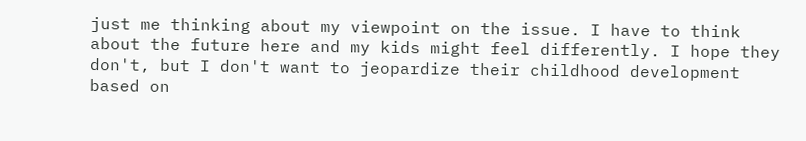just me thinking about my viewpoint on the issue. I have to think about the future here and my kids might feel differently. I hope they don't, but I don't want to jeopardize their childhood development based on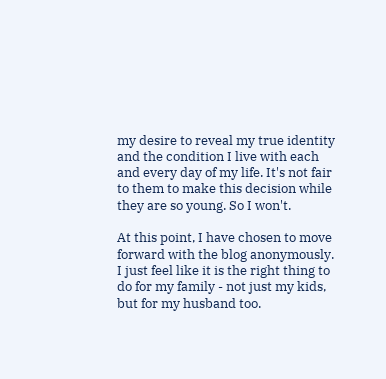my desire to reveal my true identity and the condition I live with each and every day of my life. It's not fair to them to make this decision while they are so young. So I won't.

At this point, I have chosen to move forward with the blog anonymously. I just feel like it is the right thing to do for my family - not just my kids, but for my husband too.